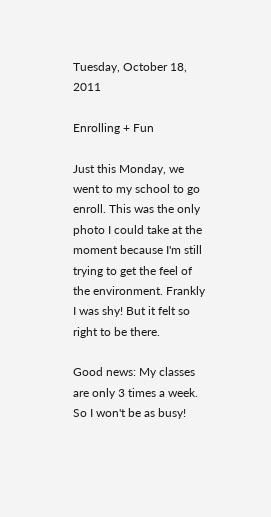Tuesday, October 18, 2011

Enrolling + Fun

Just this Monday, we went to my school to go enroll. This was the only photo I could take at the moment because I'm still trying to get the feel of the environment. Frankly I was shy! But it felt so right to be there.

Good news: My classes are only 3 times a week. So I won't be as busy!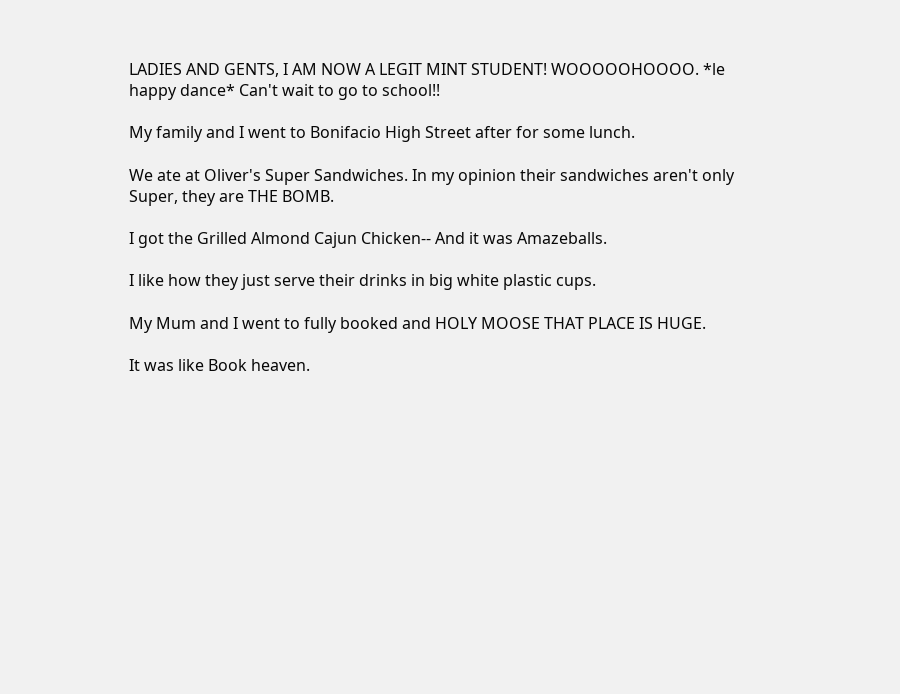LADIES AND GENTS, I AM NOW A LEGIT MINT STUDENT! WOOOOOHOOOO. *le happy dance* Can't wait to go to school!!

My family and I went to Bonifacio High Street after for some lunch.

We ate at Oliver's Super Sandwiches. In my opinion their sandwiches aren't only Super, they are THE BOMB.

I got the Grilled Almond Cajun Chicken-- And it was Amazeballs.

I like how they just serve their drinks in big white plastic cups.

My Mum and I went to fully booked and HOLY MOOSE THAT PLACE IS HUGE.

It was like Book heaven.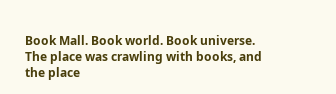Book Mall. Book world. Book universe. The place was crawling with books, and the place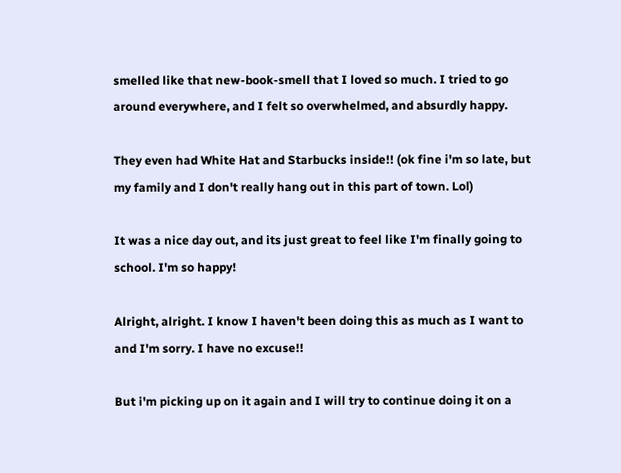smelled like that new-book-smell that I loved so much. I tried to go around everywhere, and I felt so overwhelmed, and absurdly happy.

They even had White Hat and Starbucks inside!! (ok fine i'm so late, but my family and I don't really hang out in this part of town. Lol)

It was a nice day out, and its just great to feel like I'm finally going to school. I'm so happy!

Alright, alright. I know I haven't been doing this as much as I want to and I'm sorry. I have no excuse!!

But i'm picking up on it again and I will try to continue doing it on a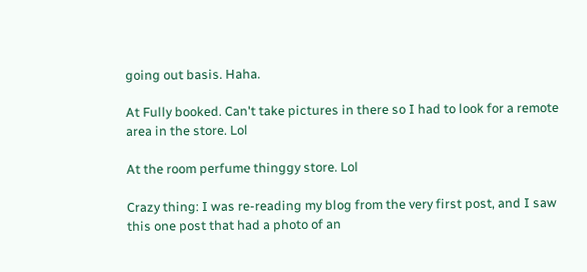going out basis. Haha.

At Fully booked. Can't take pictures in there so I had to look for a remote area in the store. Lol

At the room perfume thinggy store. Lol

Crazy thing: I was re-reading my blog from the very first post, and I saw this one post that had a photo of an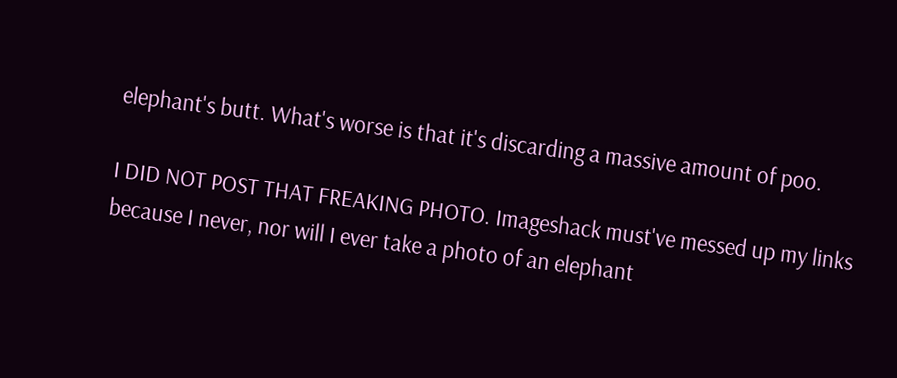elephant's butt. What's worse is that it's discarding a massive amount of poo.

I DID NOT POST THAT FREAKING PHOTO. Imageshack must've messed up my links because I never, nor will I ever take a photo of an elephant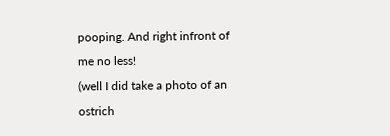pooping. And right infront of me no less!
(well I did take a photo of an ostrich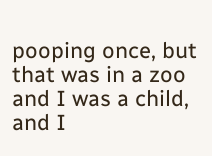pooping once, but that was in a zoo and I was a child, and I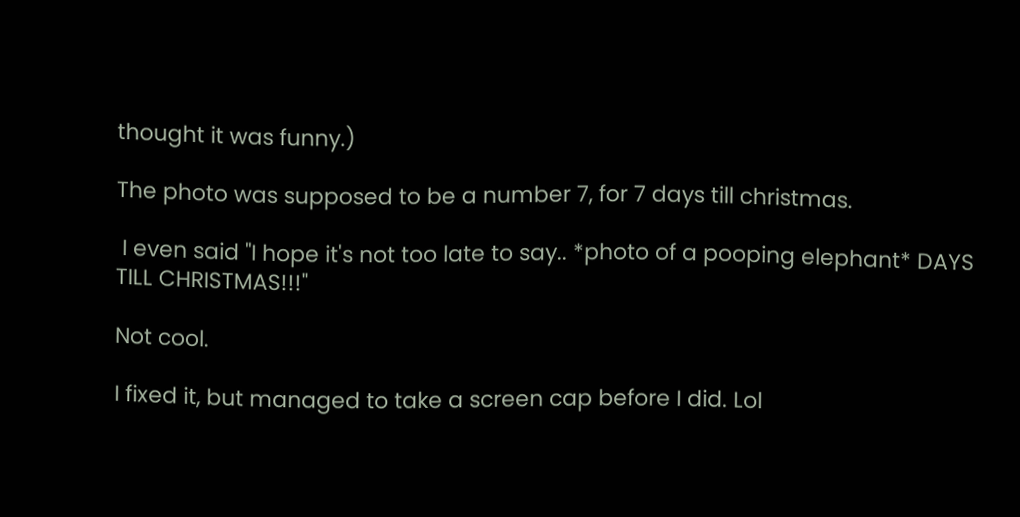thought it was funny.)

The photo was supposed to be a number 7, for 7 days till christmas.

 I even said "I hope it's not too late to say.. *photo of a pooping elephant* DAYS TILL CHRISTMAS!!!"

Not cool.

I fixed it, but managed to take a screen cap before I did. Lol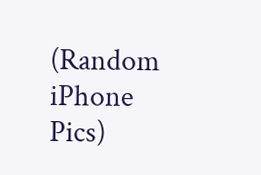(Random iPhone Pics)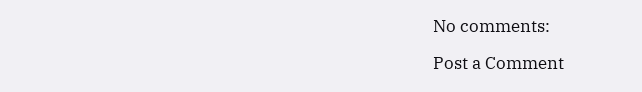No comments:

Post a Comment